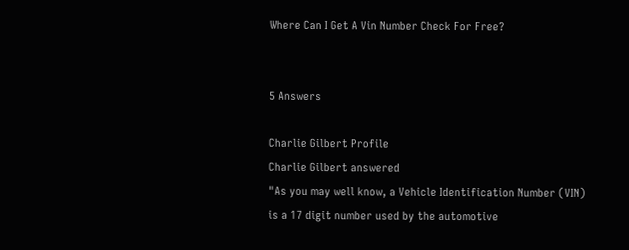Where Can I Get A Vin Number Check For Free?


5 Answers

Charlie Gilbert Profile
Charlie Gilbert answered
"As you may well know, a Vehicle Identification Number (VIN) is a 17 digit number used by the automotive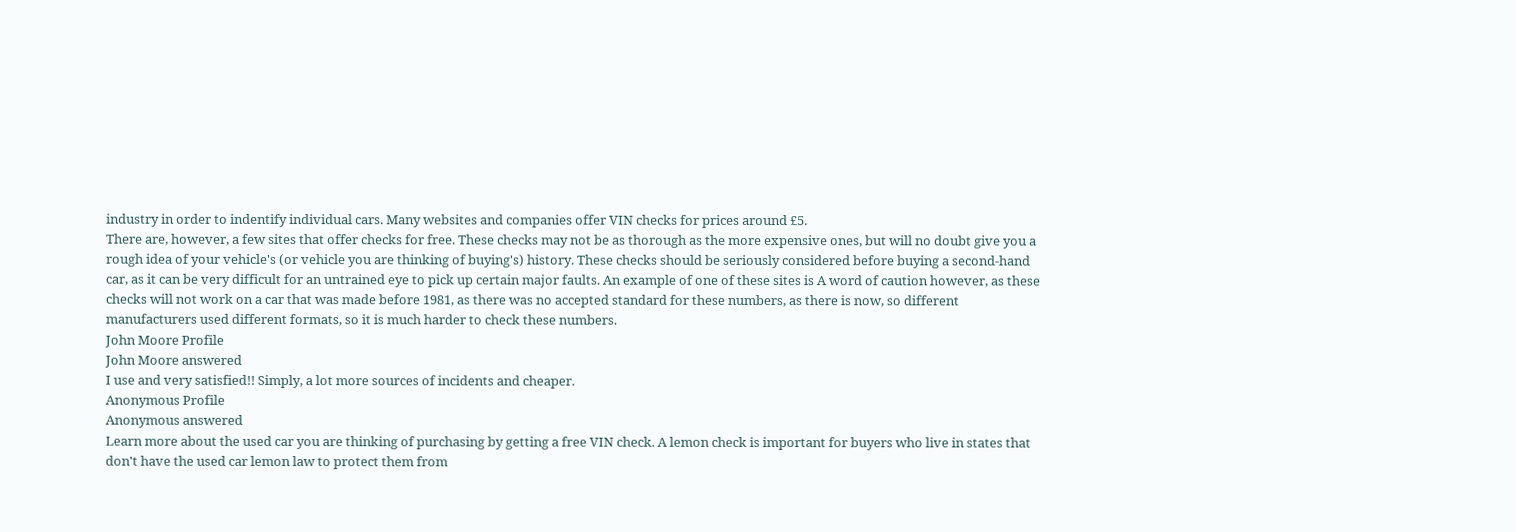industry in order to indentify individual cars. Many websites and companies offer VIN checks for prices around £5.
There are, however, a few sites that offer checks for free. These checks may not be as thorough as the more expensive ones, but will no doubt give you a rough idea of your vehicle's (or vehicle you are thinking of buying's) history. These checks should be seriously considered before buying a second-hand car, as it can be very difficult for an untrained eye to pick up certain major faults. An example of one of these sites is A word of caution however, as these checks will not work on a car that was made before 1981, as there was no accepted standard for these numbers, as there is now, so different manufacturers used different formats, so it is much harder to check these numbers.
John Moore Profile
John Moore answered
I use and very satisfied!! Simply, a lot more sources of incidents and cheaper.
Anonymous Profile
Anonymous answered
Learn more about the used car you are thinking of purchasing by getting a free VIN check. A lemon check is important for buyers who live in states that don't have the used car lemon law to protect them from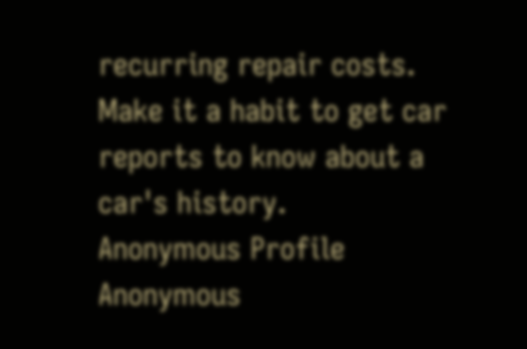recurring repair costs. Make it a habit to get car reports to know about a car's history.
Anonymous Profile
Anonymous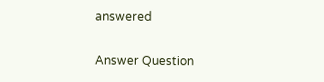answered

Answer Question